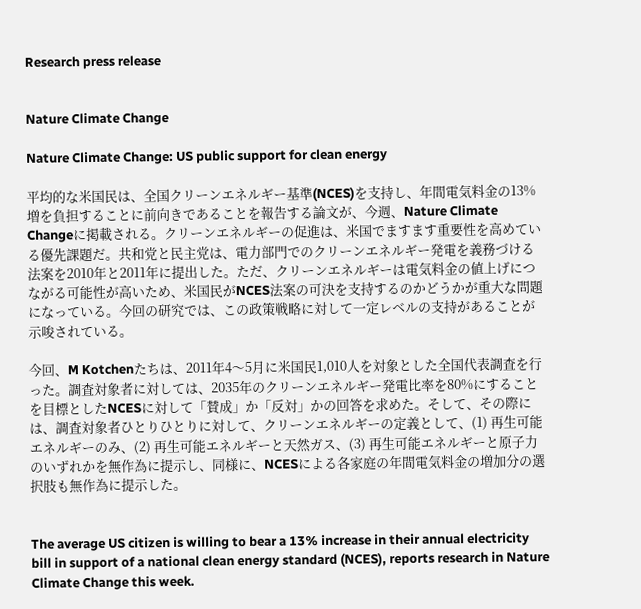Research press release


Nature Climate Change

Nature Climate Change: US public support for clean energy

平均的な米国民は、全国クリーンエネルギー基準(NCES)を支持し、年間電気料金の13%増を負担することに前向きであることを報告する論文が、今週、Nature Climate Changeに掲載される。クリーンエネルギーの促進は、米国でますます重要性を高めている優先課題だ。共和党と民主党は、電力部門でのクリーンエネルギー発電を義務づける法案を2010年と2011年に提出した。ただ、クリーンエネルギーは電気料金の値上げにつながる可能性が高いため、米国民がNCES法案の可決を支持するのかどうかが重大な問題になっている。今回の研究では、この政策戦略に対して一定レベルの支持があることが示唆されている。

今回、M Kotchenたちは、2011年4〜5月に米国民1,010人を対象とした全国代表調査を行った。調査対象者に対しては、2035年のクリーンエネルギー発電比率を80%にすることを目標としたNCESに対して「賛成」か「反対」かの回答を求めた。そして、その際には、調査対象者ひとりひとりに対して、クリーンエネルギーの定義として、(1) 再生可能エネルギーのみ、(2) 再生可能エネルギーと天然ガス、(3) 再生可能エネルギーと原子力のいずれかを無作為に提示し、同様に、NCESによる各家庭の年間電気料金の増加分の選択肢も無作為に提示した。


The average US citizen is willing to bear a 13% increase in their annual electricity bill in support of a national clean energy standard (NCES), reports research in Nature Climate Change this week.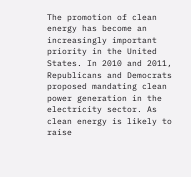The promotion of clean energy has become an increasingly important priority in the United States. In 2010 and 2011, Republicans and Democrats proposed mandating clean power generation in the electricity sector. As clean energy is likely to raise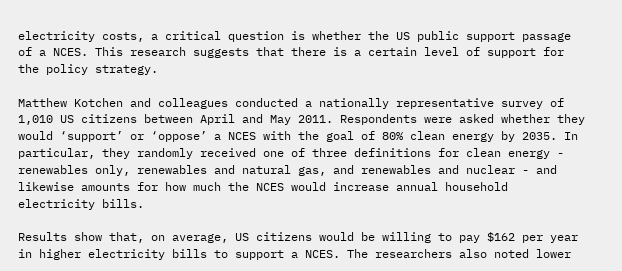electricity costs, a critical question is whether the US public support passage of a NCES. This research suggests that there is a certain level of support for the policy strategy.

Matthew Kotchen and colleagues conducted a nationally representative survey of 1,010 US citizens between April and May 2011. Respondents were asked whether they would ‘support’ or ‘oppose’ a NCES with the goal of 80% clean energy by 2035. In particular, they randomly received one of three definitions for clean energy - renewables only, renewables and natural gas, and renewables and nuclear - and likewise amounts for how much the NCES would increase annual household electricity bills.

Results show that, on average, US citizens would be willing to pay $162 per year in higher electricity bills to support a NCES. The researchers also noted lower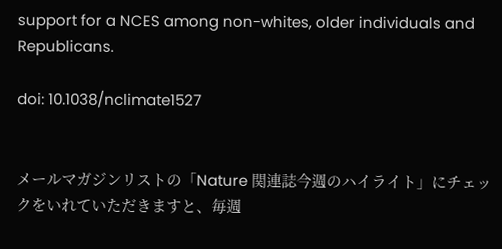support for a NCES among non-whites, older individuals and Republicans.

doi: 10.1038/nclimate1527


メールマガジンリストの「Nature 関連誌今週のハイライト」にチェックをいれていただきますと、毎週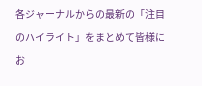各ジャーナルからの最新の「注目のハイライト」をまとめて皆様にお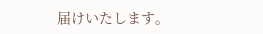届けいたします。